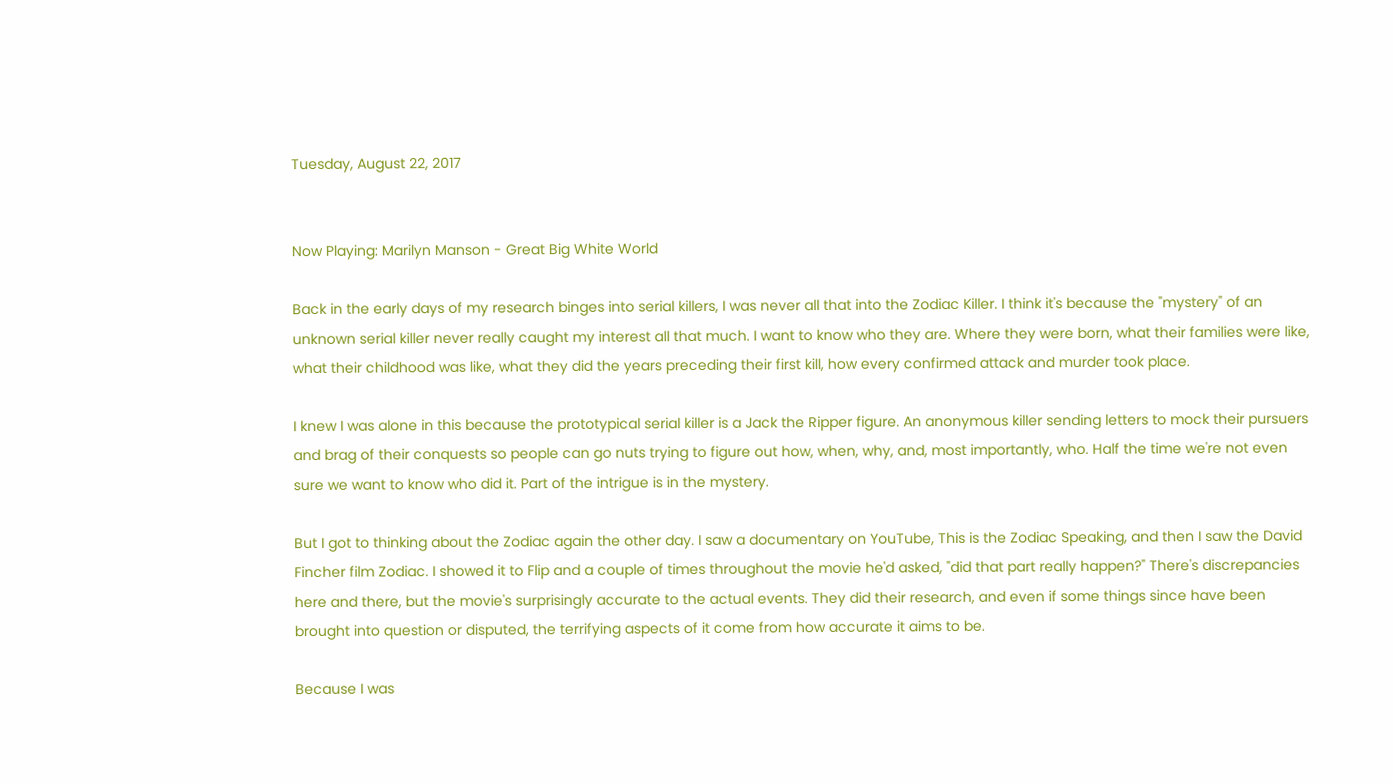Tuesday, August 22, 2017


Now Playing: Marilyn Manson - Great Big White World

Back in the early days of my research binges into serial killers, I was never all that into the Zodiac Killer. I think it's because the "mystery" of an unknown serial killer never really caught my interest all that much. I want to know who they are. Where they were born, what their families were like, what their childhood was like, what they did the years preceding their first kill, how every confirmed attack and murder took place.

I knew I was alone in this because the prototypical serial killer is a Jack the Ripper figure. An anonymous killer sending letters to mock their pursuers and brag of their conquests so people can go nuts trying to figure out how, when, why, and, most importantly, who. Half the time we're not even sure we want to know who did it. Part of the intrigue is in the mystery.

But I got to thinking about the Zodiac again the other day. I saw a documentary on YouTube, This is the Zodiac Speaking, and then I saw the David Fincher film Zodiac. I showed it to Flip and a couple of times throughout the movie he'd asked, "did that part really happen?" There's discrepancies here and there, but the movie's surprisingly accurate to the actual events. They did their research, and even if some things since have been brought into question or disputed, the terrifying aspects of it come from how accurate it aims to be.

Because I was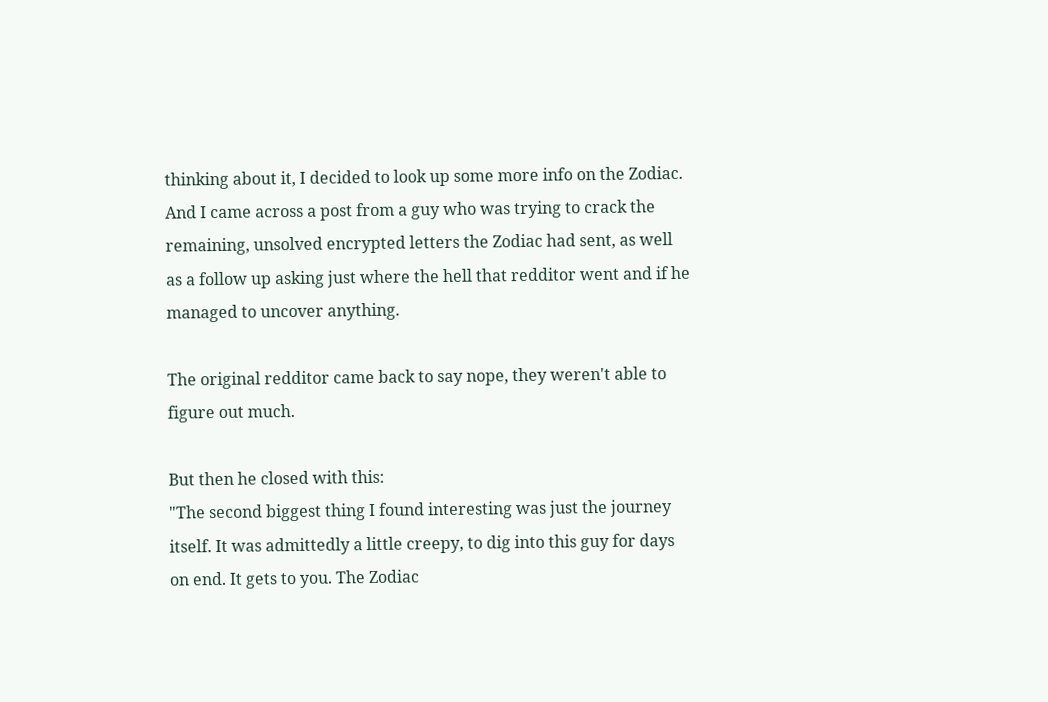thinking about it, I decided to look up some more info on the Zodiac. And I came across a post from a guy who was trying to crack the remaining, unsolved encrypted letters the Zodiac had sent, as well as a follow up asking just where the hell that redditor went and if he managed to uncover anything.

The original redditor came back to say nope, they weren't able to figure out much.

But then he closed with this:
"The second biggest thing I found interesting was just the journey itself. It was admittedly a little creepy, to dig into this guy for days on end. It gets to you. The Zodiac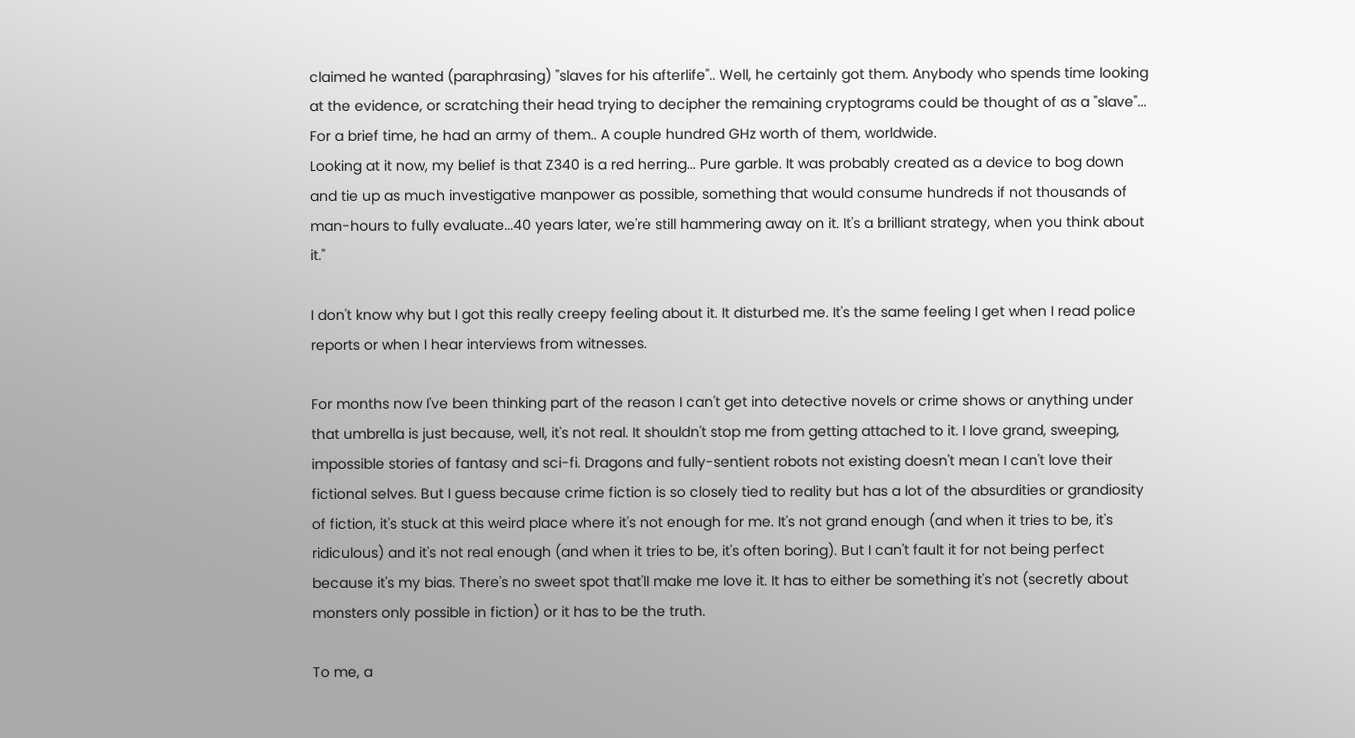claimed he wanted (paraphrasing) "slaves for his afterlife".. Well, he certainly got them. Anybody who spends time looking at the evidence, or scratching their head trying to decipher the remaining cryptograms could be thought of as a "slave"... For a brief time, he had an army of them.. A couple hundred GHz worth of them, worldwide.
Looking at it now, my belief is that Z340 is a red herring... Pure garble. It was probably created as a device to bog down and tie up as much investigative manpower as possible, something that would consume hundreds if not thousands of man-hours to fully evaluate...40 years later, we're still hammering away on it. It's a brilliant strategy, when you think about it."

I don't know why but I got this really creepy feeling about it. It disturbed me. It's the same feeling I get when I read police reports or when I hear interviews from witnesses.

For months now I've been thinking part of the reason I can't get into detective novels or crime shows or anything under that umbrella is just because, well, it's not real. It shouldn't stop me from getting attached to it. I love grand, sweeping, impossible stories of fantasy and sci-fi. Dragons and fully-sentient robots not existing doesn't mean I can't love their fictional selves. But I guess because crime fiction is so closely tied to reality but has a lot of the absurdities or grandiosity of fiction, it's stuck at this weird place where it's not enough for me. It's not grand enough (and when it tries to be, it's ridiculous) and it's not real enough (and when it tries to be, it's often boring). But I can't fault it for not being perfect because it's my bias. There's no sweet spot that'll make me love it. It has to either be something it's not (secretly about monsters only possible in fiction) or it has to be the truth.

To me, a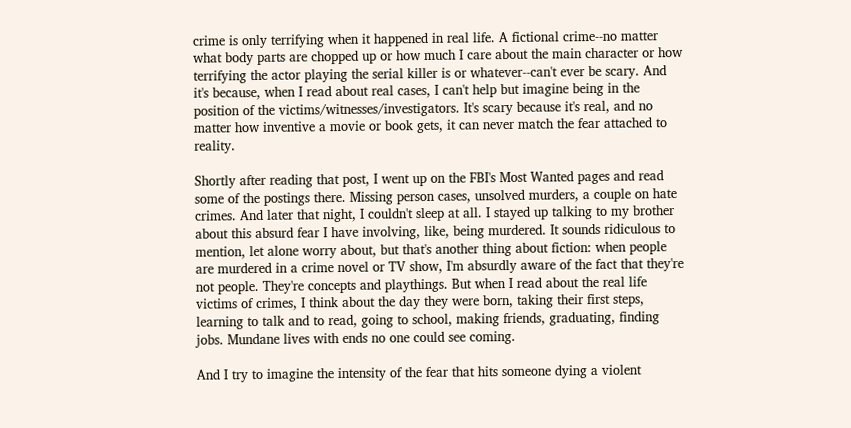crime is only terrifying when it happened in real life. A fictional crime--no matter what body parts are chopped up or how much I care about the main character or how terrifying the actor playing the serial killer is or whatever--can't ever be scary. And it's because, when I read about real cases, I can't help but imagine being in the position of the victims/witnesses/investigators. It's scary because it's real, and no matter how inventive a movie or book gets, it can never match the fear attached to reality.

Shortly after reading that post, I went up on the FBI's Most Wanted pages and read some of the postings there. Missing person cases, unsolved murders, a couple on hate crimes. And later that night, I couldn't sleep at all. I stayed up talking to my brother about this absurd fear I have involving, like, being murdered. It sounds ridiculous to mention, let alone worry about, but that's another thing about fiction: when people are murdered in a crime novel or TV show, I'm absurdly aware of the fact that they're not people. They're concepts and playthings. But when I read about the real life victims of crimes, I think about the day they were born, taking their first steps, learning to talk and to read, going to school, making friends, graduating, finding jobs. Mundane lives with ends no one could see coming.

And I try to imagine the intensity of the fear that hits someone dying a violent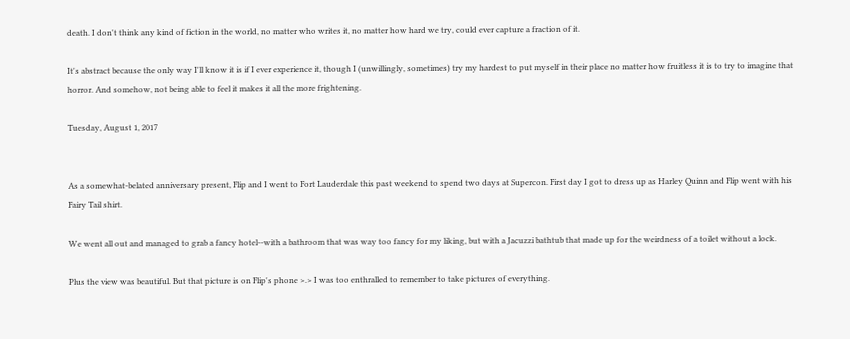death. I don't think any kind of fiction in the world, no matter who writes it, no matter how hard we try, could ever capture a fraction of it.

It's abstract because the only way I'll know it is if I ever experience it, though I (unwillingly, sometimes) try my hardest to put myself in their place no matter how fruitless it is to try to imagine that horror. And somehow, not being able to feel it makes it all the more frightening.

Tuesday, August 1, 2017


As a somewhat-belated anniversary present, Flip and I went to Fort Lauderdale this past weekend to spend two days at Supercon. First day I got to dress up as Harley Quinn and Flip went with his Fairy Tail shirt.

We went all out and managed to grab a fancy hotel--with a bathroom that was way too fancy for my liking, but with a Jacuzzi bathtub that made up for the weirdness of a toilet without a lock.

Plus the view was beautiful. But that picture is on Flip's phone >.> I was too enthralled to remember to take pictures of everything.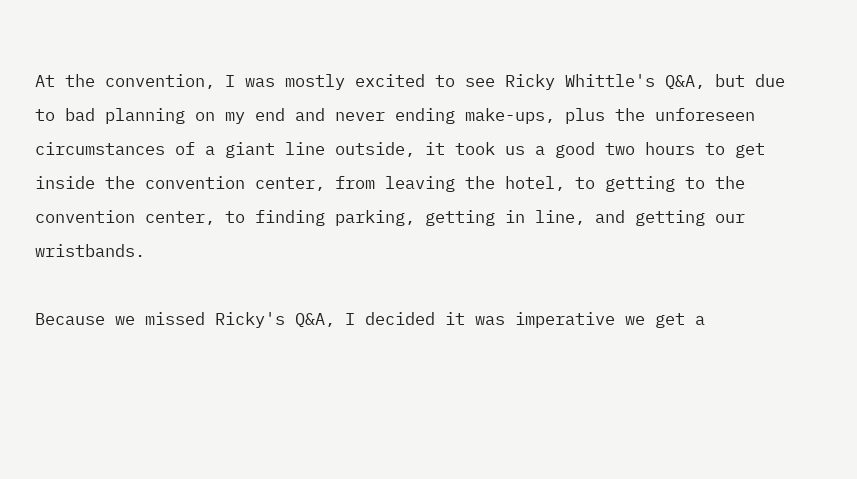At the convention, I was mostly excited to see Ricky Whittle's Q&A, but due to bad planning on my end and never ending make-ups, plus the unforeseen circumstances of a giant line outside, it took us a good two hours to get inside the convention center, from leaving the hotel, to getting to the convention center, to finding parking, getting in line, and getting our wristbands.

Because we missed Ricky's Q&A, I decided it was imperative we get a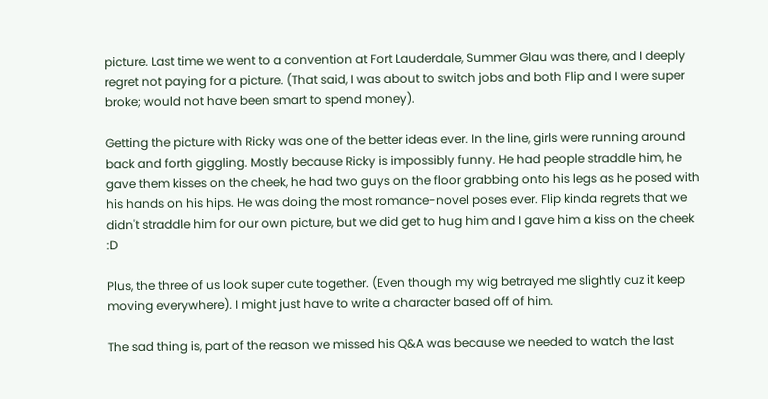picture. Last time we went to a convention at Fort Lauderdale, Summer Glau was there, and I deeply regret not paying for a picture. (That said, I was about to switch jobs and both Flip and I were super broke; would not have been smart to spend money).

Getting the picture with Ricky was one of the better ideas ever. In the line, girls were running around back and forth giggling. Mostly because Ricky is impossibly funny. He had people straddle him, he gave them kisses on the cheek, he had two guys on the floor grabbing onto his legs as he posed with his hands on his hips. He was doing the most romance-novel poses ever. Flip kinda regrets that we didn't straddle him for our own picture, but we did get to hug him and I gave him a kiss on the cheek :D

Plus, the three of us look super cute together. (Even though my wig betrayed me slightly cuz it keep moving everywhere). I might just have to write a character based off of him.

The sad thing is, part of the reason we missed his Q&A was because we needed to watch the last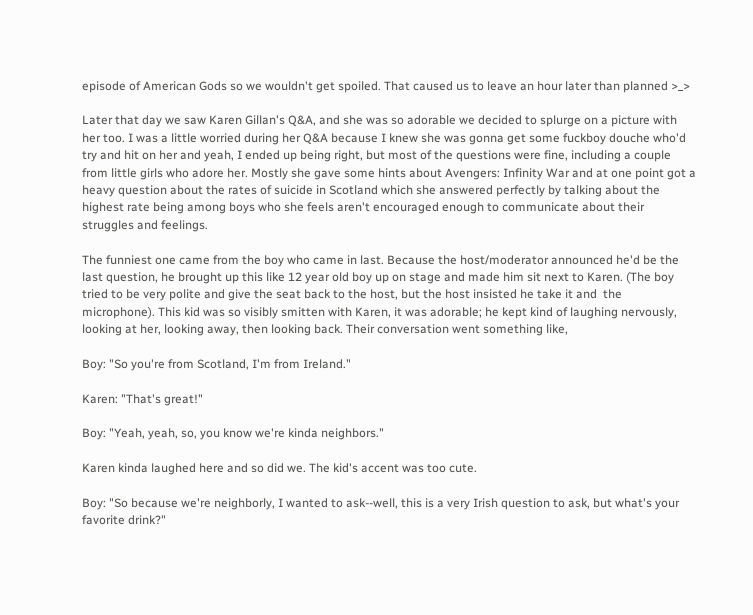episode of American Gods so we wouldn't get spoiled. That caused us to leave an hour later than planned >_>

Later that day we saw Karen Gillan's Q&A, and she was so adorable we decided to splurge on a picture with her too. I was a little worried during her Q&A because I knew she was gonna get some fuckboy douche who'd try and hit on her and yeah, I ended up being right, but most of the questions were fine, including a couple from little girls who adore her. Mostly she gave some hints about Avengers: Infinity War and at one point got a heavy question about the rates of suicide in Scotland which she answered perfectly by talking about the highest rate being among boys who she feels aren't encouraged enough to communicate about their struggles and feelings.

The funniest one came from the boy who came in last. Because the host/moderator announced he'd be the last question, he brought up this like 12 year old boy up on stage and made him sit next to Karen. (The boy tried to be very polite and give the seat back to the host, but the host insisted he take it and  the microphone). This kid was so visibly smitten with Karen, it was adorable; he kept kind of laughing nervously, looking at her, looking away, then looking back. Their conversation went something like,

Boy: "So you're from Scotland, I'm from Ireland."

Karen: "That's great!"

Boy: "Yeah, yeah, so, you know we're kinda neighbors."

Karen kinda laughed here and so did we. The kid's accent was too cute.

Boy: "So because we're neighborly, I wanted to ask--well, this is a very Irish question to ask, but what's your favorite drink?"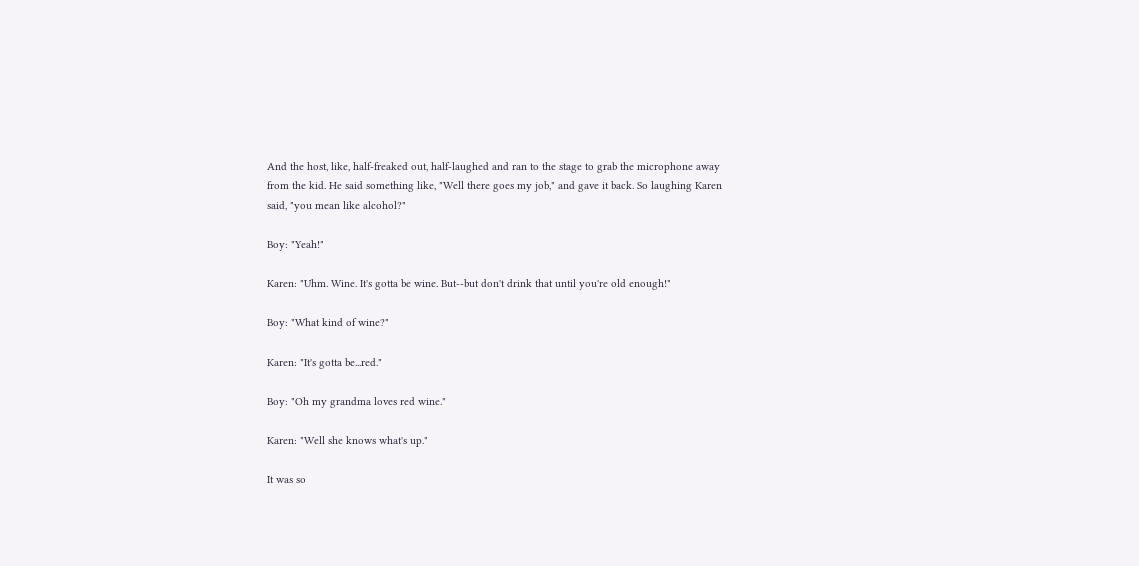And the host, like, half-freaked out, half-laughed and ran to the stage to grab the microphone away from the kid. He said something like, "Well there goes my job," and gave it back. So laughing Karen said, "you mean like alcohol?"

Boy: "Yeah!"

Karen: "Uhm. Wine. It's gotta be wine. But--but don't drink that until you're old enough!"

Boy: "What kind of wine?"

Karen: "It's gotta be...red."

Boy: "Oh my grandma loves red wine."

Karen: "Well she knows what's up."

It was so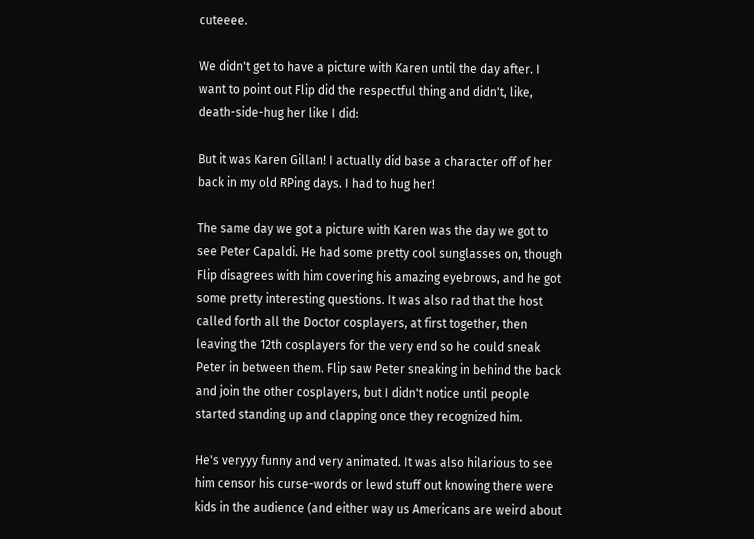cuteeee.

We didn't get to have a picture with Karen until the day after. I want to point out Flip did the respectful thing and didn't, like, death-side-hug her like I did:

But it was Karen Gillan! I actually did base a character off of her back in my old RPing days. I had to hug her!

The same day we got a picture with Karen was the day we got to see Peter Capaldi. He had some pretty cool sunglasses on, though Flip disagrees with him covering his amazing eyebrows, and he got some pretty interesting questions. It was also rad that the host called forth all the Doctor cosplayers, at first together, then leaving the 12th cosplayers for the very end so he could sneak Peter in between them. Flip saw Peter sneaking in behind the back and join the other cosplayers, but I didn't notice until people started standing up and clapping once they recognized him.

He's veryyy funny and very animated. It was also hilarious to see him censor his curse-words or lewd stuff out knowing there were kids in the audience (and either way us Americans are weird about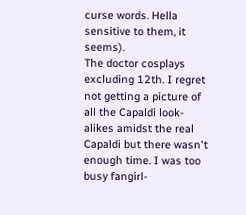curse words. Hella sensitive to them, it seems).
The doctor cosplays excluding 12th. I regret not getting a picture of all the Capaldi look-alikes amidst the real Capaldi but there wasn't enough time. I was too busy fangirl-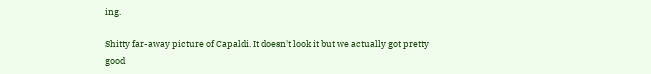ing.

Shitty far-away picture of Capaldi. It doesn't look it but we actually got pretty good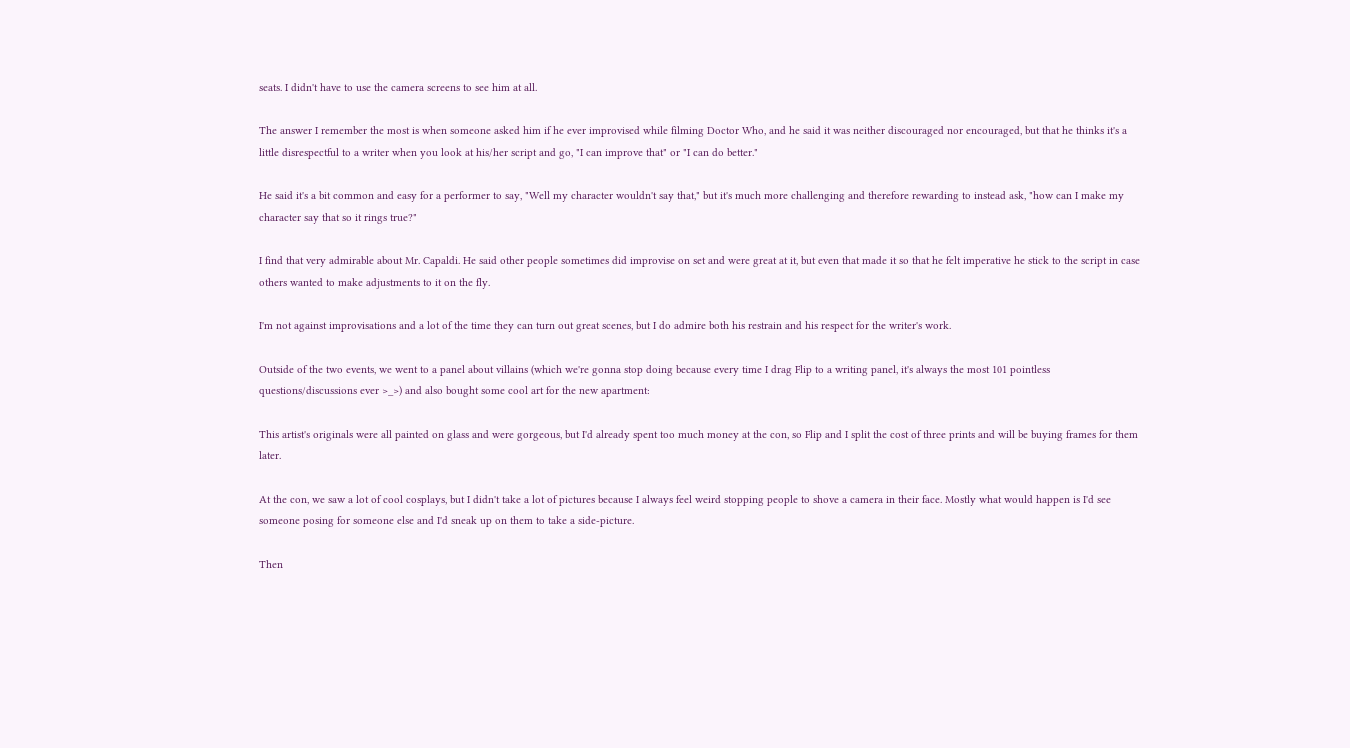seats. I didn't have to use the camera screens to see him at all.

The answer I remember the most is when someone asked him if he ever improvised while filming Doctor Who, and he said it was neither discouraged nor encouraged, but that he thinks it's a little disrespectful to a writer when you look at his/her script and go, "I can improve that" or "I can do better."

He said it's a bit common and easy for a performer to say, "Well my character wouldn't say that," but it's much more challenging and therefore rewarding to instead ask, "how can I make my character say that so it rings true?"

I find that very admirable about Mr. Capaldi. He said other people sometimes did improvise on set and were great at it, but even that made it so that he felt imperative he stick to the script in case others wanted to make adjustments to it on the fly.

I'm not against improvisations and a lot of the time they can turn out great scenes, but I do admire both his restrain and his respect for the writer's work.

Outside of the two events, we went to a panel about villains (which we're gonna stop doing because every time I drag Flip to a writing panel, it's always the most 101 pointless questions/discussions ever >_>) and also bought some cool art for the new apartment:

This artist's originals were all painted on glass and were gorgeous, but I'd already spent too much money at the con, so Flip and I split the cost of three prints and will be buying frames for them later.

At the con, we saw a lot of cool cosplays, but I didn't take a lot of pictures because I always feel weird stopping people to shove a camera in their face. Mostly what would happen is I'd see someone posing for someone else and I'd sneak up on them to take a side-picture.

Then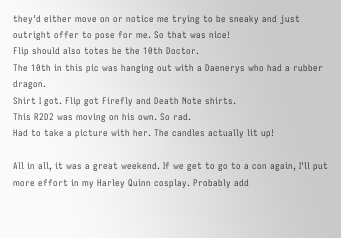they'd either move on or notice me trying to be sneaky and just outright offer to pose for me. So that was nice!
Flip should also totes be the 10th Doctor.
The 10th in this pic was hanging out with a Daenerys who had a rubber dragon.
Shirt I got. Flip got Firefly and Death Note shirts.
This R2D2 was moving on his own. So rad.
Had to take a picture with her. The candles actually lit up!

All in all, it was a great weekend. If we get to go to a con again, I'll put more effort in my Harley Quinn cosplay. Probably add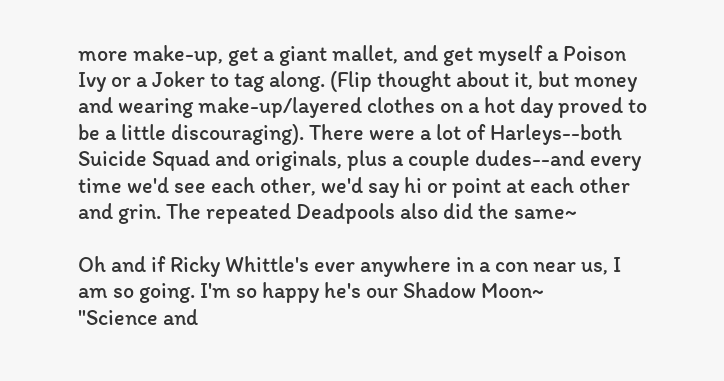more make-up, get a giant mallet, and get myself a Poison Ivy or a Joker to tag along. (Flip thought about it, but money and wearing make-up/layered clothes on a hot day proved to be a little discouraging). There were a lot of Harleys--both Suicide Squad and originals, plus a couple dudes--and every time we'd see each other, we'd say hi or point at each other and grin. The repeated Deadpools also did the same~

Oh and if Ricky Whittle's ever anywhere in a con near us, I am so going. I'm so happy he's our Shadow Moon~
"Science and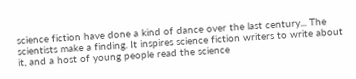science fiction have done a kind of dance over the last century... The scientists make a finding. It inspires science fiction writers to write about it, and a host of young people read the science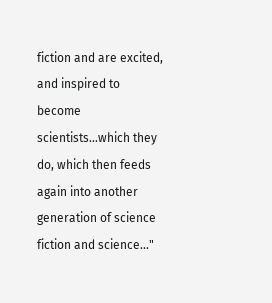fiction and are excited, and inspired to become scientists...which they do, which then feeds again into another generation of science fiction and science..."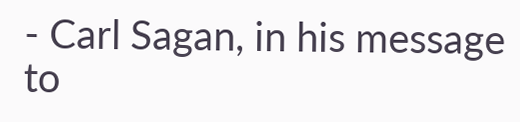- Carl Sagan, in his message to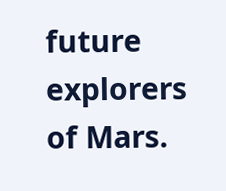future explorers of Mars.